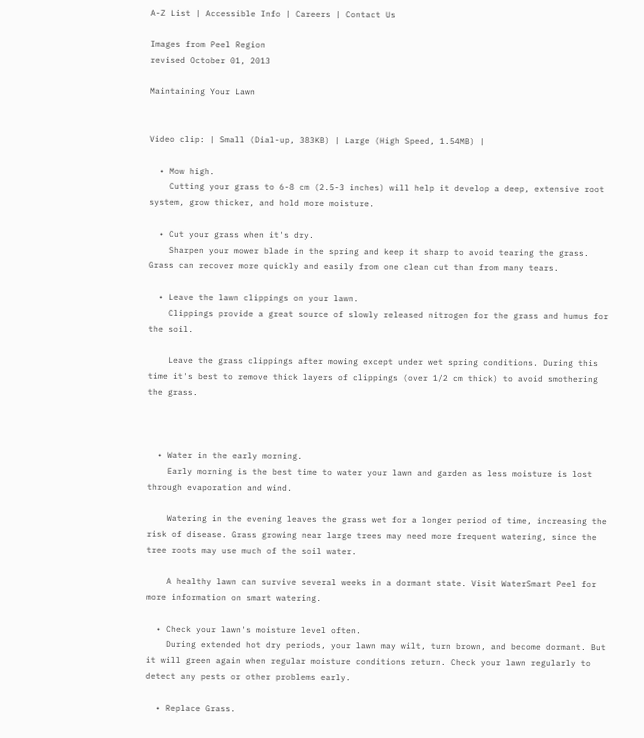A-Z List | Accessible Info | Careers | Contact Us

Images from Peel Region
revised October 01, 2013

Maintaining Your Lawn


Video clip: | Small (Dial-up, 383KB) | Large (High Speed, 1.54MB) |

  • Mow high.
    Cutting your grass to 6-8 cm (2.5-3 inches) will help it develop a deep, extensive root system, grow thicker, and hold more moisture.

  • Cut your grass when it's dry.
    Sharpen your mower blade in the spring and keep it sharp to avoid tearing the grass. Grass can recover more quickly and easily from one clean cut than from many tears.

  • Leave the lawn clippings on your lawn.
    Clippings provide a great source of slowly released nitrogen for the grass and humus for the soil.

    Leave the grass clippings after mowing except under wet spring conditions. During this time it's best to remove thick layers of clippings (over 1/2 cm thick) to avoid smothering the grass.



  • Water in the early morning.
    Early morning is the best time to water your lawn and garden as less moisture is lost through evaporation and wind.

    Watering in the evening leaves the grass wet for a longer period of time, increasing the risk of disease. Grass growing near large trees may need more frequent watering, since the tree roots may use much of the soil water.

    A healthy lawn can survive several weeks in a dormant state. Visit WaterSmart Peel for more information on smart watering.

  • Check your lawn's moisture level often.
    During extended hot dry periods, your lawn may wilt, turn brown, and become dormant. But it will green again when regular moisture conditions return. Check your lawn regularly to detect any pests or other problems early.

  • Replace Grass.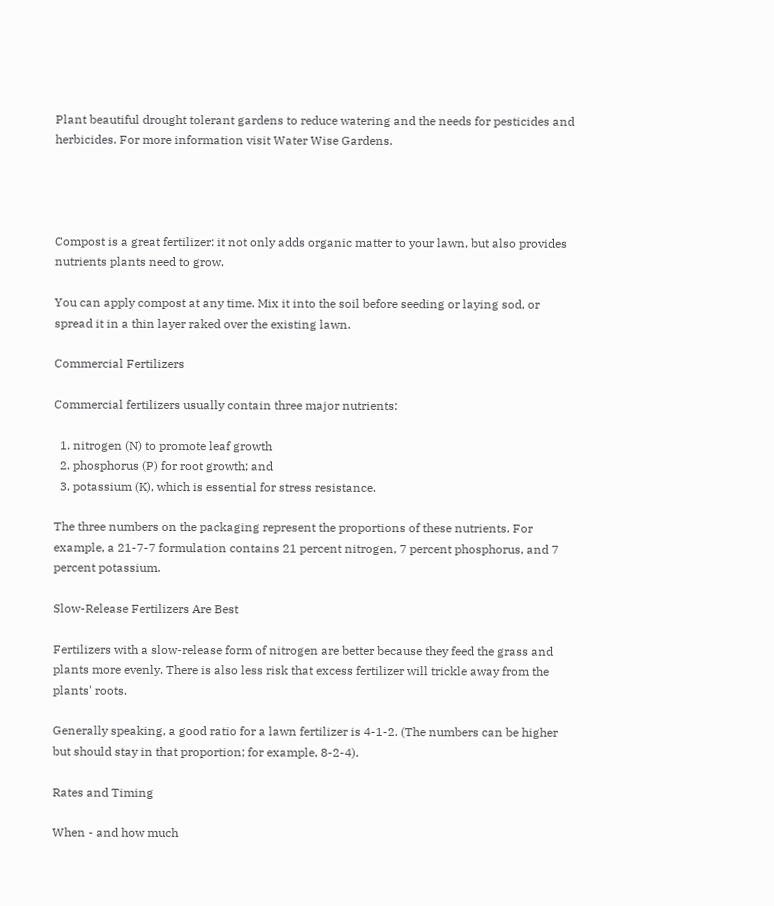Plant beautiful drought tolerant gardens to reduce watering and the needs for pesticides and herbicides. For more information visit Water Wise Gardens.




Compost is a great fertilizer: it not only adds organic matter to your lawn, but also provides nutrients plants need to grow.

You can apply compost at any time. Mix it into the soil before seeding or laying sod, or spread it in a thin layer raked over the existing lawn.

Commercial Fertilizers

Commercial fertilizers usually contain three major nutrients:

  1. nitrogen (N) to promote leaf growth
  2. phosphorus (P) for root growth; and
  3. potassium (K), which is essential for stress resistance.

The three numbers on the packaging represent the proportions of these nutrients. For example, a 21-7-7 formulation contains 21 percent nitrogen, 7 percent phosphorus, and 7 percent potassium.

Slow-Release Fertilizers Are Best

Fertilizers with a slow-release form of nitrogen are better because they feed the grass and plants more evenly. There is also less risk that excess fertilizer will trickle away from the plants' roots.

Generally speaking, a good ratio for a lawn fertilizer is 4-1-2. (The numbers can be higher but should stay in that proportion; for example, 8-2-4).

Rates and Timing

When - and how much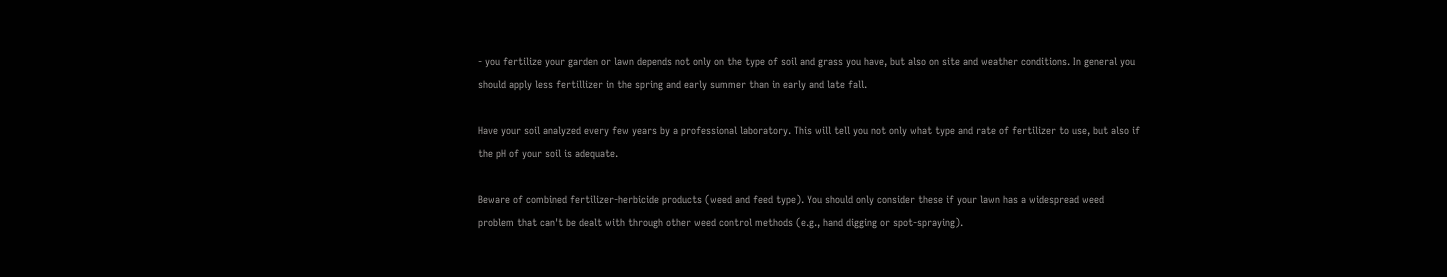- you fertilize your garden or lawn depends not only on the type of soil and grass you have, but also on site and weather conditions. In general you should apply less fertillizer in the spring and early summer than in early and late fall.

Have your soil analyzed every few years by a professional laboratory. This will tell you not only what type and rate of fertilizer to use, but also if the pH of your soil is adequate.

Beware of combined fertilizer-herbicide products (weed and feed type). You should only consider these if your lawn has a widespread weed problem that can't be dealt with through other weed control methods (e.g., hand digging or spot-spraying).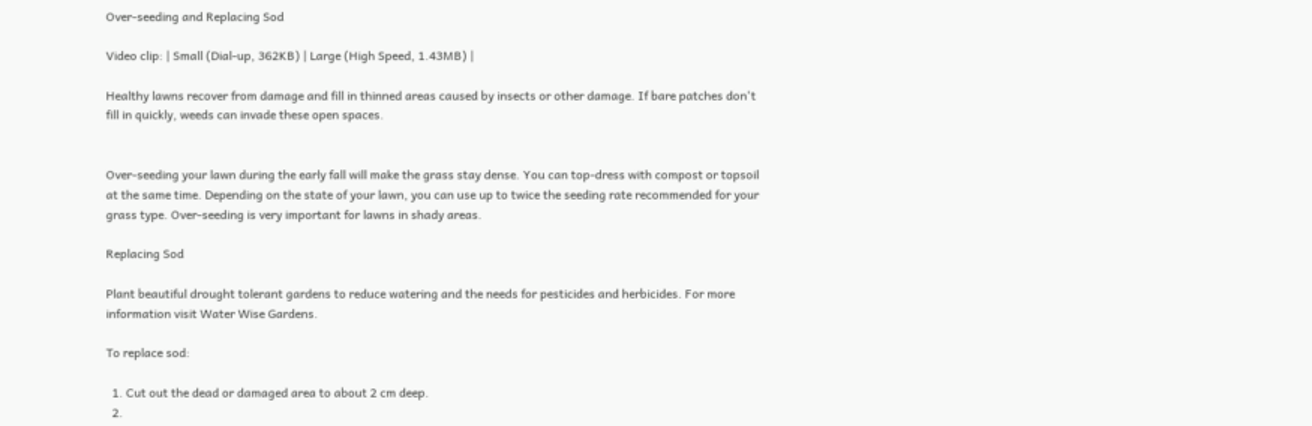Over-seeding and Replacing Sod

Video clip: | Small (Dial-up, 362KB) | Large (High Speed, 1.43MB) |

Healthy lawns recover from damage and fill in thinned areas caused by insects or other damage. If bare patches don't fill in quickly, weeds can invade these open spaces.


Over-seeding your lawn during the early fall will make the grass stay dense. You can top-dress with compost or topsoil at the same time. Depending on the state of your lawn, you can use up to twice the seeding rate recommended for your grass type. Over-seeding is very important for lawns in shady areas.

Replacing Sod

Plant beautiful drought tolerant gardens to reduce watering and the needs for pesticides and herbicides. For more information visit Water Wise Gardens.

To replace sod:

  1. Cut out the dead or damaged area to about 2 cm deep.
  2.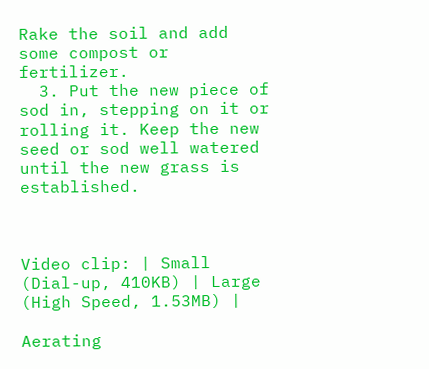Rake the soil and add some compost or fertilizer.
  3. Put the new piece of sod in, stepping on it or rolling it. Keep the new seed or sod well watered until the new grass is established.



Video clip: | Small (Dial-up, 410KB) | Large (High Speed, 1.53MB) |

Aerating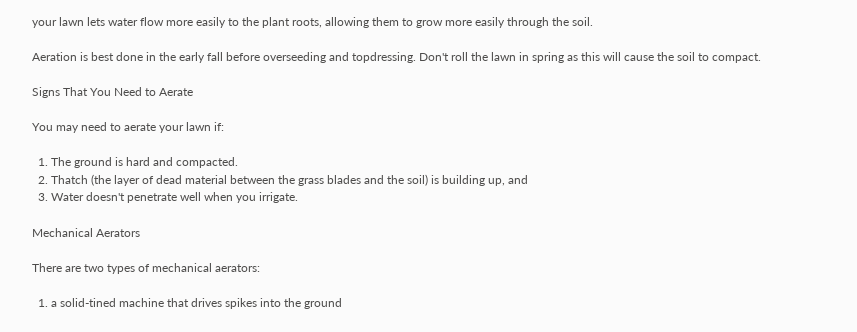your lawn lets water flow more easily to the plant roots, allowing them to grow more easily through the soil.

Aeration is best done in the early fall before overseeding and topdressing. Don't roll the lawn in spring as this will cause the soil to compact.

Signs That You Need to Aerate

You may need to aerate your lawn if:

  1. The ground is hard and compacted.
  2. Thatch (the layer of dead material between the grass blades and the soil) is building up, and
  3. Water doesn't penetrate well when you irrigate.

Mechanical Aerators

There are two types of mechanical aerators:

  1. a solid-tined machine that drives spikes into the ground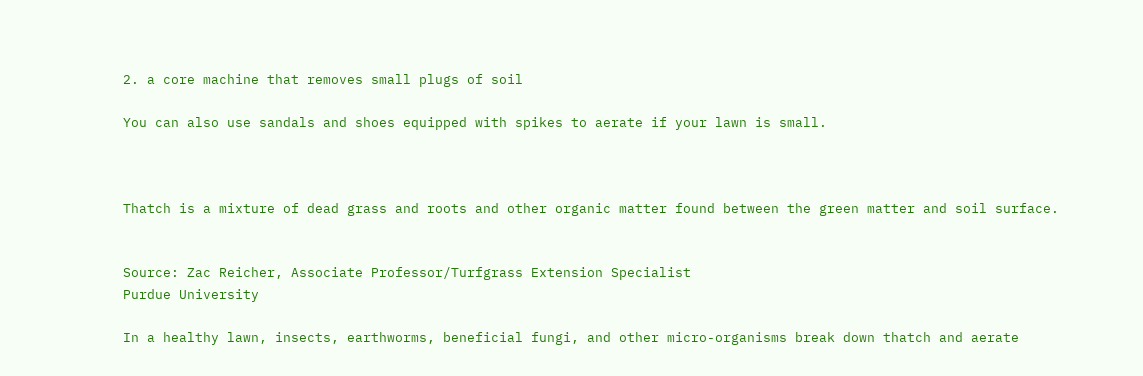2. a core machine that removes small plugs of soil

You can also use sandals and shoes equipped with spikes to aerate if your lawn is small.



Thatch is a mixture of dead grass and roots and other organic matter found between the green matter and soil surface.


Source: Zac Reicher, Associate Professor/Turfgrass Extension Specialist
Purdue University

In a healthy lawn, insects, earthworms, beneficial fungi, and other micro-organisms break down thatch and aerate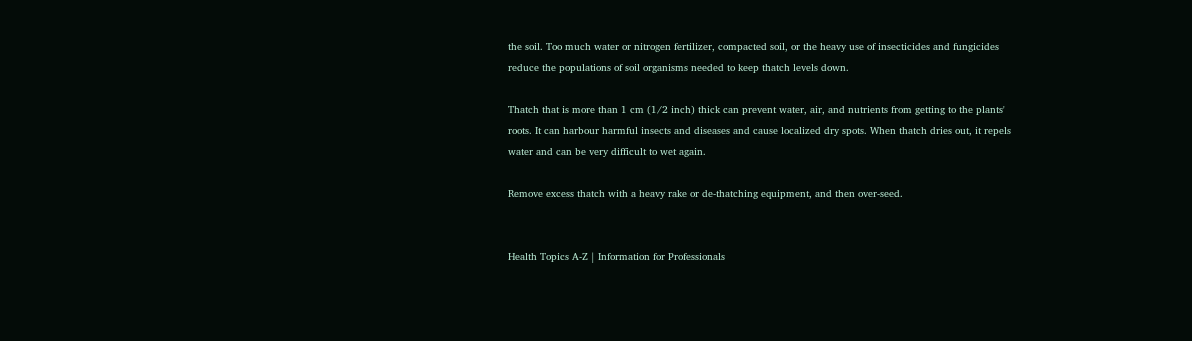the soil. Too much water or nitrogen fertilizer, compacted soil, or the heavy use of insecticides and fungicides reduce the populations of soil organisms needed to keep thatch levels down.

Thatch that is more than 1 cm (1/2 inch) thick can prevent water, air, and nutrients from getting to the plants' roots. It can harbour harmful insects and diseases and cause localized dry spots. When thatch dries out, it repels water and can be very difficult to wet again.

Remove excess thatch with a heavy rake or de-thatching equipment, and then over-seed.


Health Topics A-Z | Information for Professionals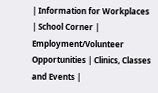| Information for Workplaces
| School Corner | Employment/Volunteer Opportunities | Clinics, Classes and Events |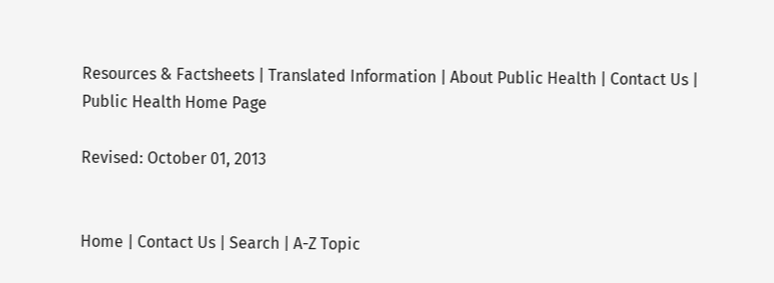Resources & Factsheets | Translated Information | About Public Health | Contact Us | Public Health Home Page

Revised: October 01, 2013


Home | Contact Us | Search | A-Z Topic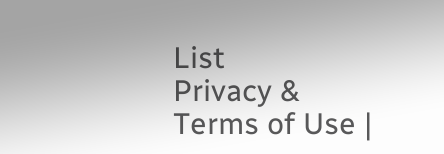List
Privacy & Terms of Use |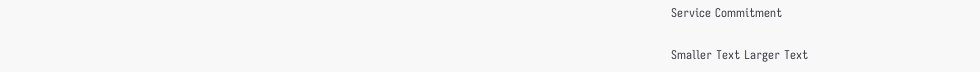Service Commitment

Smaller Text Larger Text